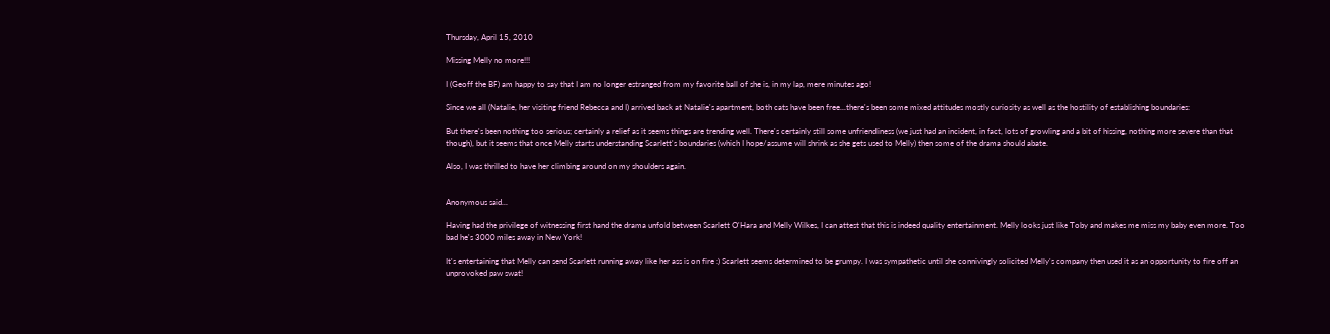Thursday, April 15, 2010

Missing Melly no more!!!

I (Geoff the BF) am happy to say that I am no longer estranged from my favorite ball of she is, in my lap, mere minutes ago!

Since we all (Natalie, her visiting friend Rebecca and I) arrived back at Natalie's apartment, both cats have been free...there's been some mixed attitudes mostly curiosity as well as the hostility of establishing boundaries:

But there's been nothing too serious; certainly a relief as it seems things are trending well. There's certainly still some unfriendliness (we just had an incident, in fact, lots of growling and a bit of hissing, nothing more severe than that though), but it seems that once Melly starts understanding Scarlett's boundaries (which I hope/assume will shrink as she gets used to Melly) then some of the drama should abate.

Also, I was thrilled to have her climbing around on my shoulders again.


Anonymous said...

Having had the privilege of witnessing first hand the drama unfold between Scarlett O'Hara and Melly Wilkes, I can attest that this is indeed quality entertainment. Melly looks just like Toby and makes me miss my baby even more. Too bad he's 3000 miles away in New York!

It's entertaining that Melly can send Scarlett running away like her ass is on fire :) Scarlett seems determined to be grumpy. I was sympathetic until she connivingly solicited Melly's company then used it as an opportunity to fire off an unprovoked paw swat!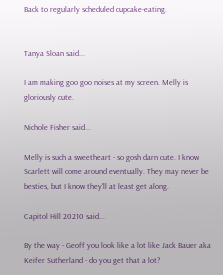Back to regularly scheduled cupcake-eating.


Tanya Sloan said...

I am making goo goo noises at my screen. Melly is gloriously cute.

Nichole Fisher said...

Melly is such a sweetheart - so gosh darn cute. I know Scarlett will come around eventually. They may never be besties, but I know they'll at least get along.

Capitol Hill 20210 said...

By the way - Geoff you look like a lot like Jack Bauer aka Keifer Sutherland - do you get that a lot?